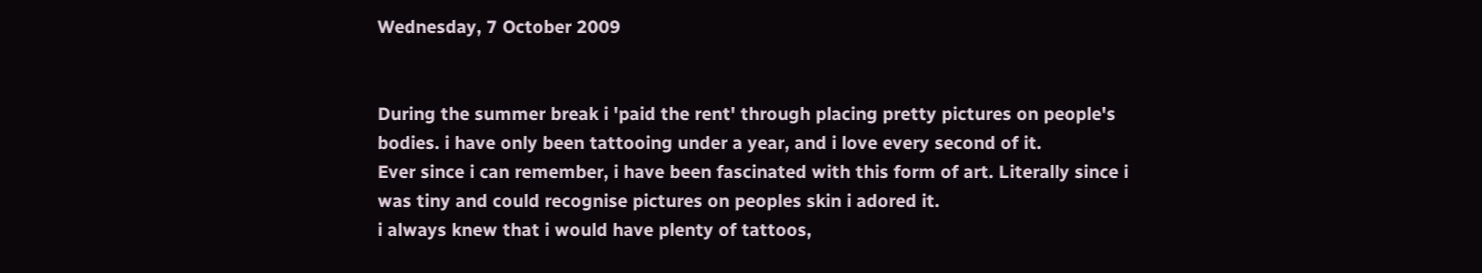Wednesday, 7 October 2009


During the summer break i 'paid the rent' through placing pretty pictures on people's bodies. i have only been tattooing under a year, and i love every second of it.
Ever since i can remember, i have been fascinated with this form of art. Literally since i was tiny and could recognise pictures on peoples skin i adored it.
i always knew that i would have plenty of tattoos,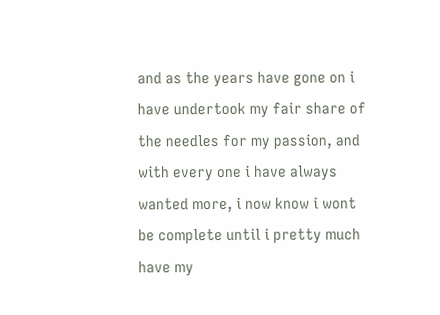and as the years have gone on i have undertook my fair share of the needles for my passion, and with every one i have always wanted more, i now know i wont be complete until i pretty much have my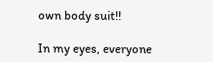own body suit!!

In my eyes, everyone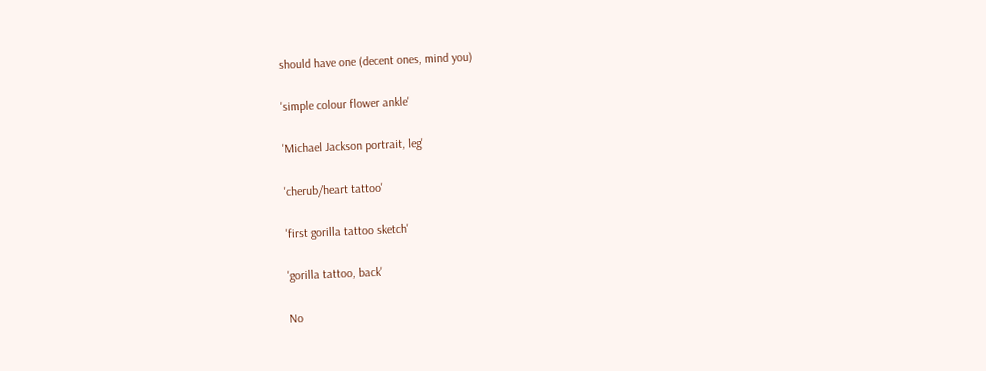should have one (decent ones, mind you)

'simple colour flower ankle'

'Michael Jackson portrait, leg'

'cherub/heart tattoo'

'first gorilla tattoo sketch'

'gorilla tattoo, back'

No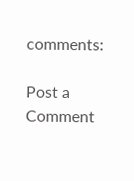comments:

Post a Comment